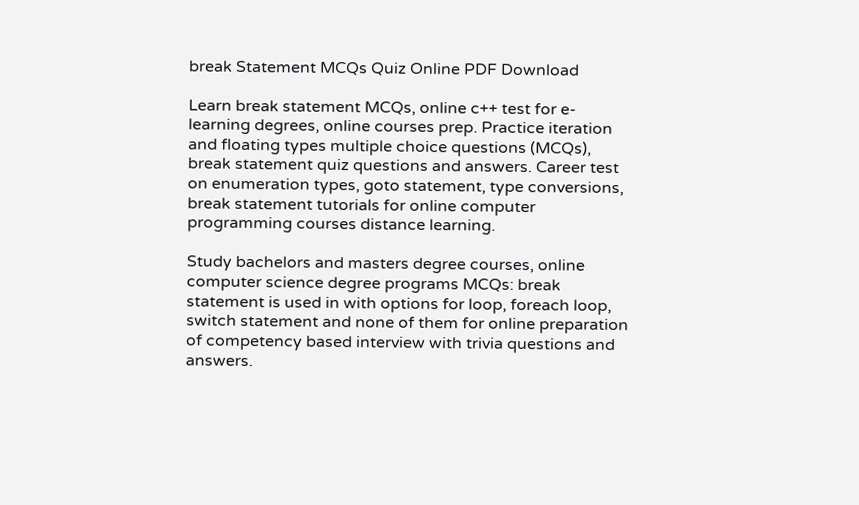break Statement MCQs Quiz Online PDF Download

Learn break statement MCQs, online c++ test for e-learning degrees, online courses prep. Practice iteration and floating types multiple choice questions (MCQs), break statement quiz questions and answers. Career test on enumeration types, goto statement, type conversions, break statement tutorials for online computer programming courses distance learning.

Study bachelors and masters degree courses, online computer science degree programs MCQs: break statement is used in with options for loop, foreach loop, switch statement and none of them for online preparation of competency based interview with trivia questions and answers.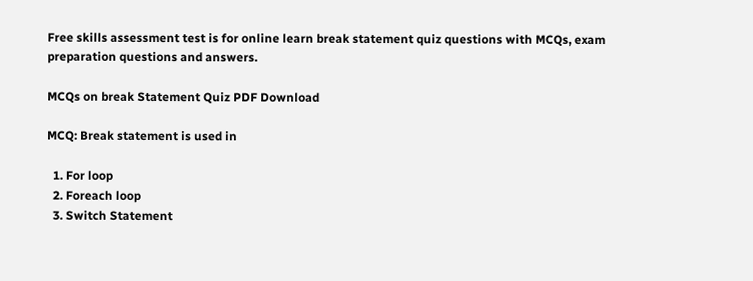Free skills assessment test is for online learn break statement quiz questions with MCQs, exam preparation questions and answers.

MCQs on break Statement Quiz PDF Download

MCQ: Break statement is used in

  1. For loop
  2. Foreach loop
  3. Switch Statement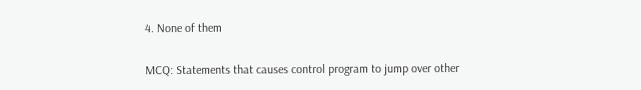4. None of them


MCQ: Statements that causes control program to jump over other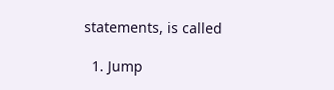statements, is called

  1. Jump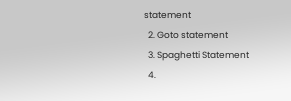statement
  2. Goto statement
  3. Spaghetti Statement
  4.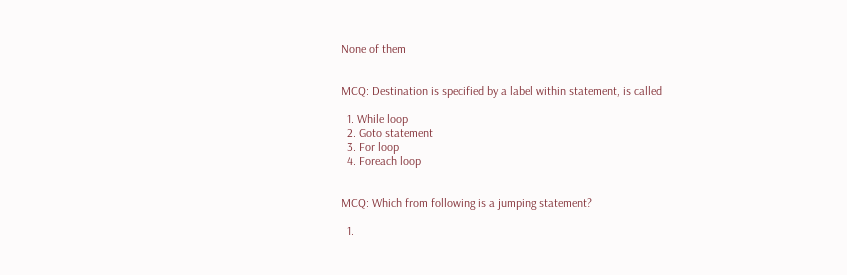None of them


MCQ: Destination is specified by a label within statement, is called

  1. While loop
  2. Goto statement
  3. For loop
  4. Foreach loop


MCQ: Which from following is a jumping statement?

  1.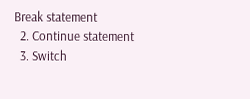Break statement
  2. Continue statement
  3. Switch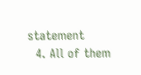statement
  4. All of them